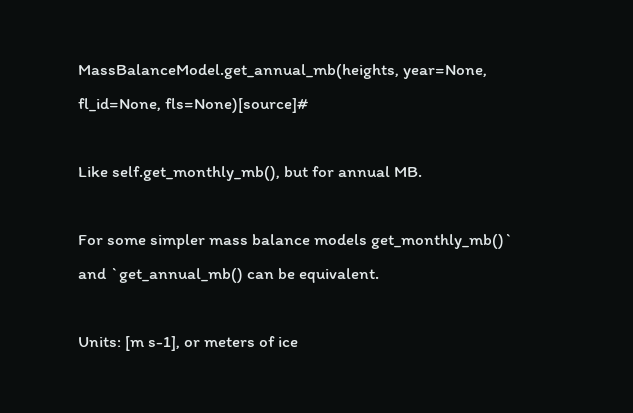MassBalanceModel.get_annual_mb(heights, year=None, fl_id=None, fls=None)[source]#

Like self.get_monthly_mb(), but for annual MB.

For some simpler mass balance models get_monthly_mb()` and `get_annual_mb() can be equivalent.

Units: [m s-1], or meters of ice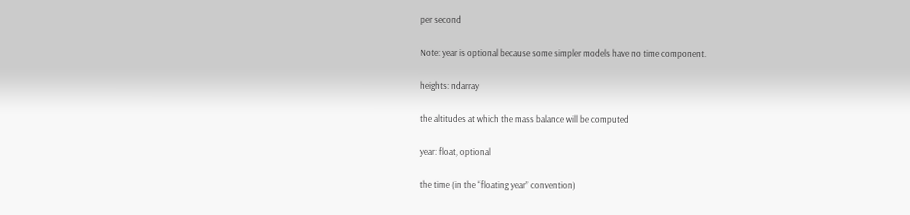per second

Note: year is optional because some simpler models have no time component.

heights: ndarray

the altitudes at which the mass balance will be computed

year: float, optional

the time (in the “floating year” convention)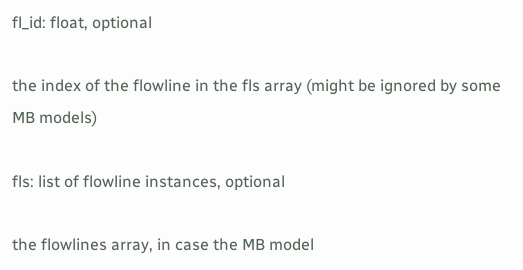fl_id: float, optional

the index of the flowline in the fls array (might be ignored by some MB models)

fls: list of flowline instances, optional

the flowlines array, in case the MB model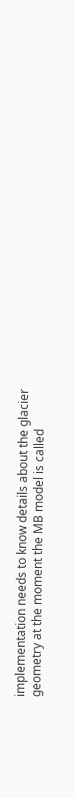implementation needs to know details about the glacier geometry at the moment the MB model is called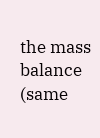the mass balance (same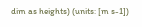dim as heights) (units: [m s-1])